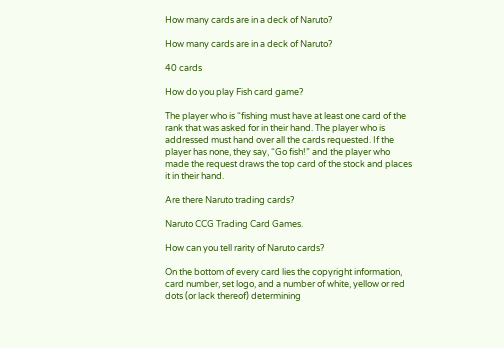How many cards are in a deck of Naruto?

How many cards are in a deck of Naruto?

40 cards

How do you play Fish card game?

The player who is “fishing must have at least one card of the rank that was asked for in their hand. The player who is addressed must hand over all the cards requested. If the player has none, they say, “Go fish!” and the player who made the request draws the top card of the stock and places it in their hand.

Are there Naruto trading cards?

Naruto CCG Trading Card Games.

How can you tell rarity of Naruto cards?

On the bottom of every card lies the copyright information, card number, set logo, and a number of white, yellow or red dots (or lack thereof) determining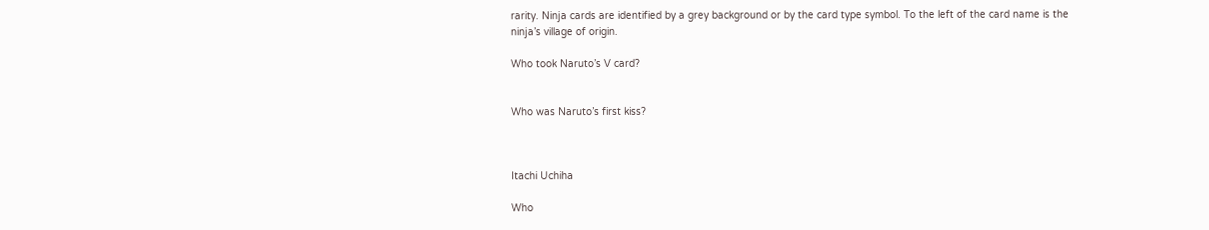rarity. Ninja cards are identified by a grey background or by the card type symbol. To the left of the card name is the ninja’s village of origin.

Who took Naruto’s V card?


Who was Naruto’s first kiss?



Itachi Uchiha

Who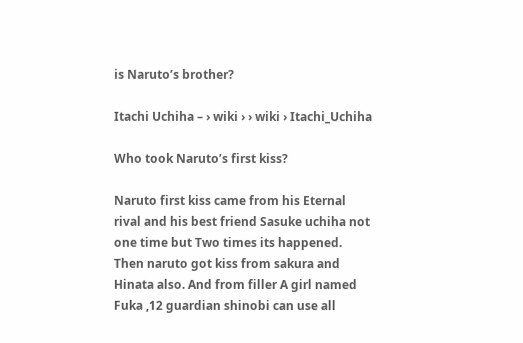is Naruto’s brother?

Itachi Uchiha – › wiki › › wiki › Itachi_Uchiha

Who took Naruto’s first kiss?

Naruto first kiss came from his Eternal rival and his best friend Sasuke uchiha not one time but Two times its happened. Then naruto got kiss from sakura and Hinata also. And from filler A girl named Fuka ,12 guardian shinobi can use all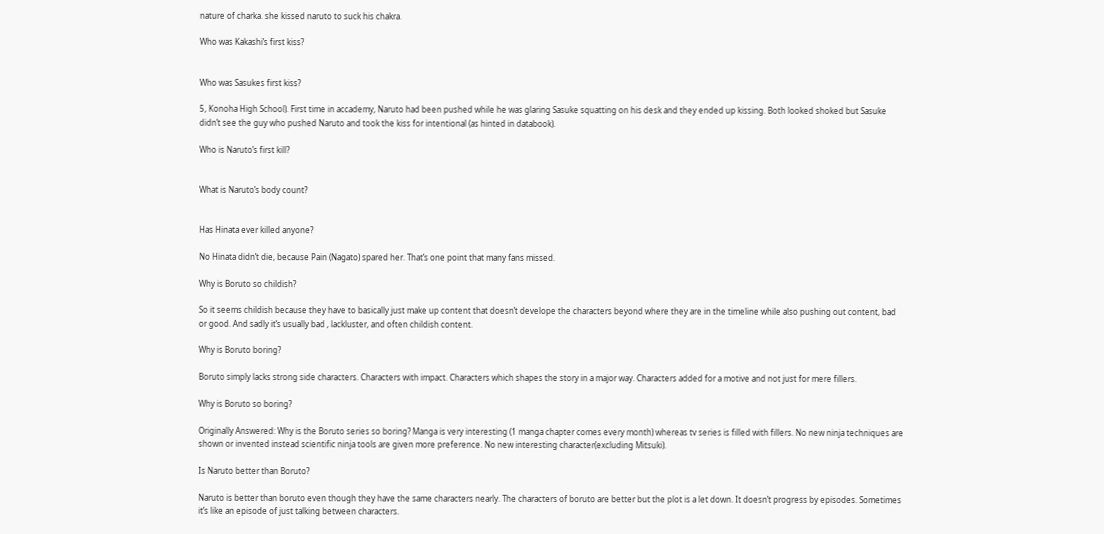nature of charka. she kissed naruto to suck his chakra.

Who was Kakashi’s first kiss?


Who was Sasukes first kiss?

5, Konoha High School). First time in accademy, Naruto had been pushed while he was glaring Sasuke squatting on his desk and they ended up kissing. Both looked shoked but Sasuke didn’t see the guy who pushed Naruto and took the kiss for intentional (as hinted in databook).

Who is Naruto’s first kill?


What is Naruto’s body count?


Has Hinata ever killed anyone?

No Hinata didn’t die, because Pain (Nagato) spared her. That’s one point that many fans missed.

Why is Boruto so childish?

So it seems childish because they have to basically just make up content that doesn’t develope the characters beyond where they are in the timeline while also pushing out content, bad or good. And sadly it’s usually bad , lackluster, and often childish content.

Why is Boruto boring?

Boruto simply lacks strong side characters. Characters with impact. Characters which shapes the story in a major way. Characters added for a motive and not just for mere fillers.

Why is Boruto so boring?

Originally Answered: Why is the Boruto series so boring? Manga is very interesting (1 manga chapter comes every month) whereas tv series is filled with fillers. No new ninja techniques are shown or invented instead scientific ninja tools are given more preference. No new interesting character(excluding Mitsuki).

Is Naruto better than Boruto?

Naruto is better than boruto even though they have the same characters nearly. The characters of boruto are better but the plot is a let down. It doesn’t progress by episodes. Sometimes it’s like an episode of just talking between characters.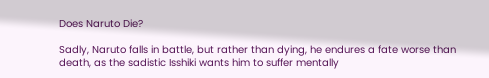Does Naruto Die?

Sadly, Naruto falls in battle, but rather than dying, he endures a fate worse than death, as the sadistic Isshiki wants him to suffer mentally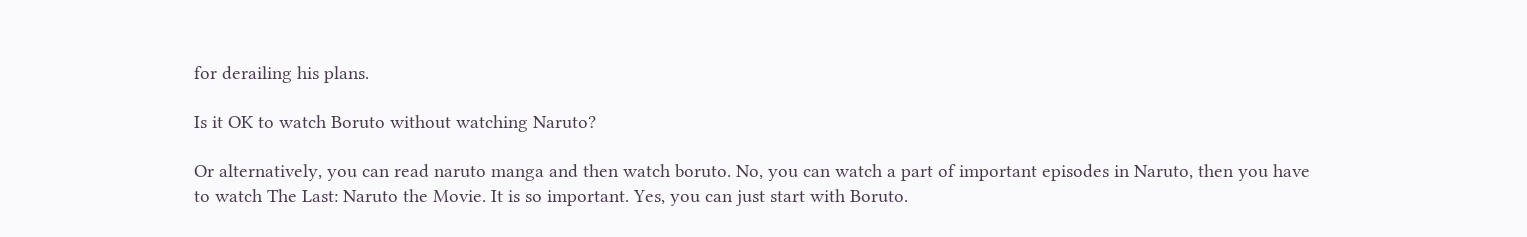for derailing his plans.

Is it OK to watch Boruto without watching Naruto?

Or alternatively, you can read naruto manga and then watch boruto. No, you can watch a part of important episodes in Naruto, then you have to watch The Last: Naruto the Movie. It is so important. Yes, you can just start with Boruto.